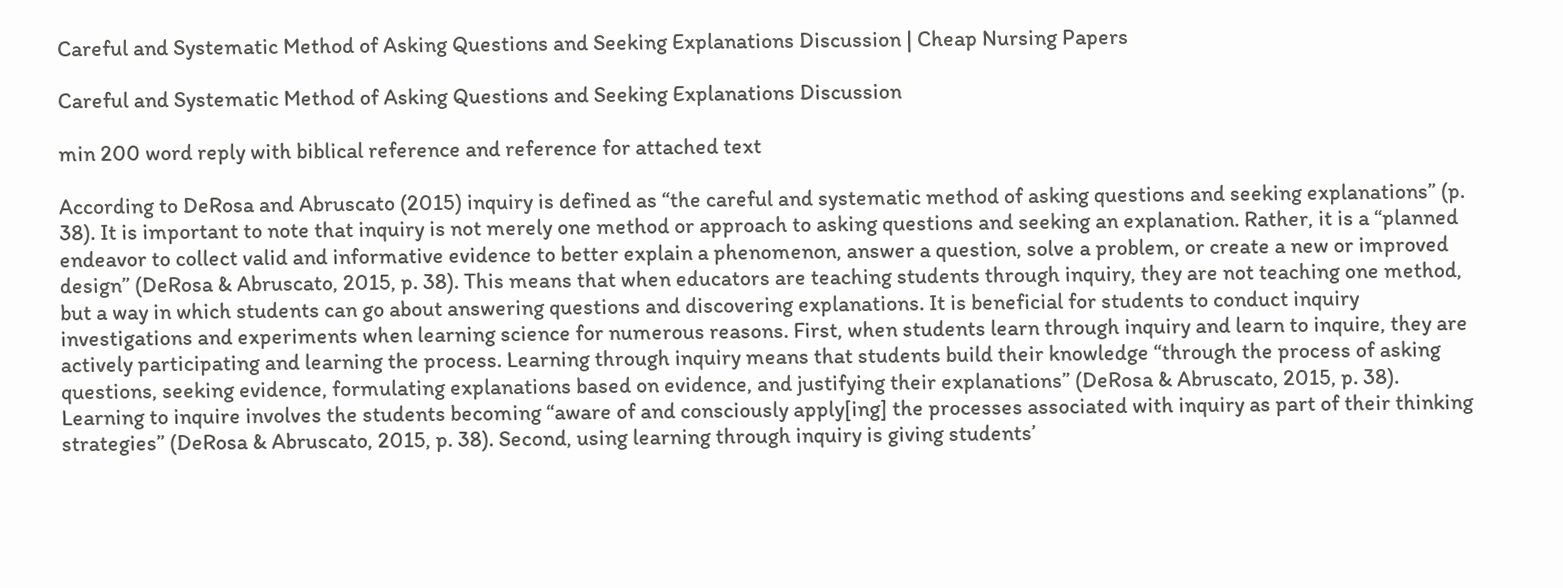Careful and Systematic Method of Asking Questions and Seeking Explanations Discussion | Cheap Nursing Papers

Careful and Systematic Method of Asking Questions and Seeking Explanations Discussion

min 200 word reply with biblical reference and reference for attached text

According to DeRosa and Abruscato (2015) inquiry is defined as “the careful and systematic method of asking questions and seeking explanations” (p. 38). It is important to note that inquiry is not merely one method or approach to asking questions and seeking an explanation. Rather, it is a “planned endeavor to collect valid and informative evidence to better explain a phenomenon, answer a question, solve a problem, or create a new or improved design” (DeRosa & Abruscato, 2015, p. 38). This means that when educators are teaching students through inquiry, they are not teaching one method, but a way in which students can go about answering questions and discovering explanations. It is beneficial for students to conduct inquiry investigations and experiments when learning science for numerous reasons. First, when students learn through inquiry and learn to inquire, they are actively participating and learning the process. Learning through inquiry means that students build their knowledge “through the process of asking questions, seeking evidence, formulating explanations based on evidence, and justifying their explanations” (DeRosa & Abruscato, 2015, p. 38). Learning to inquire involves the students becoming “aware of and consciously apply[ing] the processes associated with inquiry as part of their thinking strategies” (DeRosa & Abruscato, 2015, p. 38). Second, using learning through inquiry is giving students’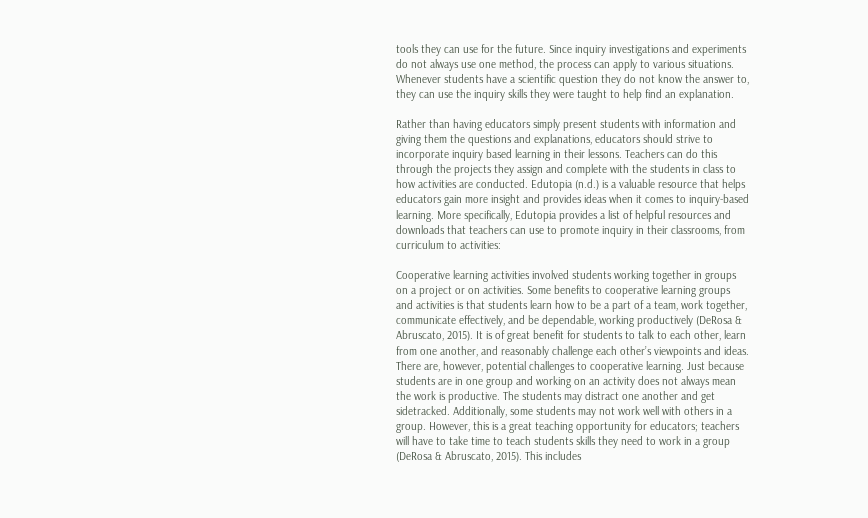tools they can use for the future. Since inquiry investigations and experiments do not always use one method, the process can apply to various situations. Whenever students have a scientific question they do not know the answer to, they can use the inquiry skills they were taught to help find an explanation.

Rather than having educators simply present students with information and giving them the questions and explanations, educators should strive to incorporate inquiry based learning in their lessons. Teachers can do this through the projects they assign and complete with the students in class to how activities are conducted. Edutopia (n.d.) is a valuable resource that helps educators gain more insight and provides ideas when it comes to inquiry-based learning. More specifically, Edutopia provides a list of helpful resources and downloads that teachers can use to promote inquiry in their classrooms, from curriculum to activities:

Cooperative learning activities involved students working together in groups on a project or on activities. Some benefits to cooperative learning groups and activities is that students learn how to be a part of a team, work together, communicate effectively, and be dependable, working productively (DeRosa & Abruscato, 2015). It is of great benefit for students to talk to each other, learn from one another, and reasonably challenge each other’s viewpoints and ideas. There are, however, potential challenges to cooperative learning. Just because students are in one group and working on an activity does not always mean the work is productive. The students may distract one another and get sidetracked. Additionally, some students may not work well with others in a group. However, this is a great teaching opportunity for educators; teachers will have to take time to teach students skills they need to work in a group (DeRosa & Abruscato, 2015). This includes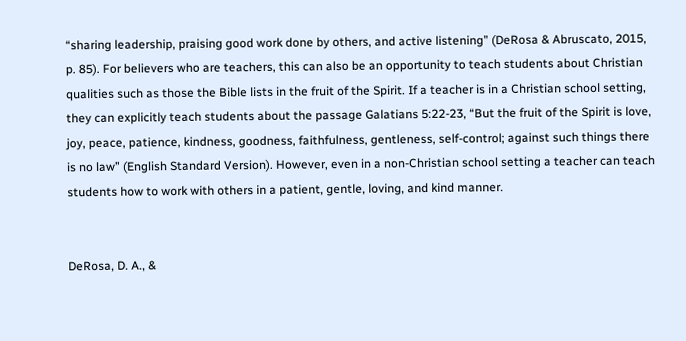“sharing leadership, praising good work done by others, and active listening” (DeRosa & Abruscato, 2015, p. 85). For believers who are teachers, this can also be an opportunity to teach students about Christian qualities such as those the Bible lists in the fruit of the Spirit. If a teacher is in a Christian school setting, they can explicitly teach students about the passage Galatians 5:22-23, “But the fruit of the Spirit is love, joy, peace, patience, kindness, goodness, faithfulness, gentleness, self-control; against such things there is no law” (English Standard Version). However, even in a non-Christian school setting a teacher can teach students how to work with others in a patient, gentle, loving, and kind manner.


DeRosa, D. A., &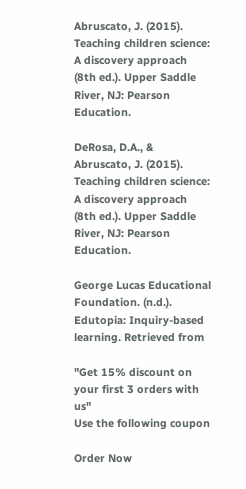Abruscato, J. (2015). Teaching children science: A discovery approach (8th ed.). Upper Saddle River, NJ: Pearson Education.

DeRosa, D.A., & Abruscato, J. (2015). Teaching children science: A discovery approach (8th ed.). Upper Saddle River, NJ: Pearson Education.

George Lucas Educational Foundation. (n.d.). Edutopia: Inquiry-based learning. Retrieved from

"Get 15% discount on your first 3 orders with us"
Use the following coupon

Order Now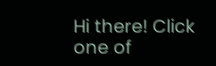Hi there! Click one of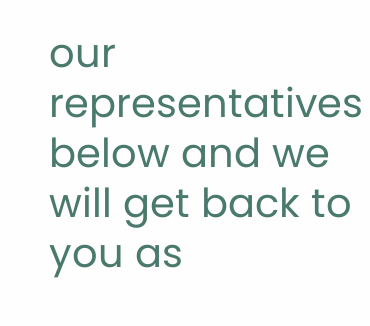our representatives below and we will get back to you as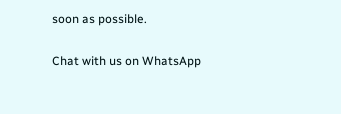soon as possible.

Chat with us on WhatsApp